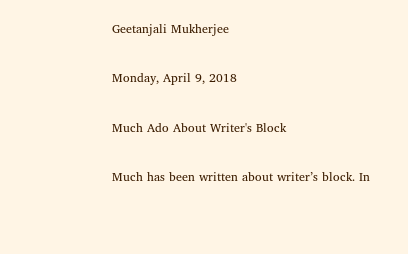Geetanjali Mukherjee

Monday, April 9, 2018

Much Ado About Writer's Block

Much has been written about writer’s block. In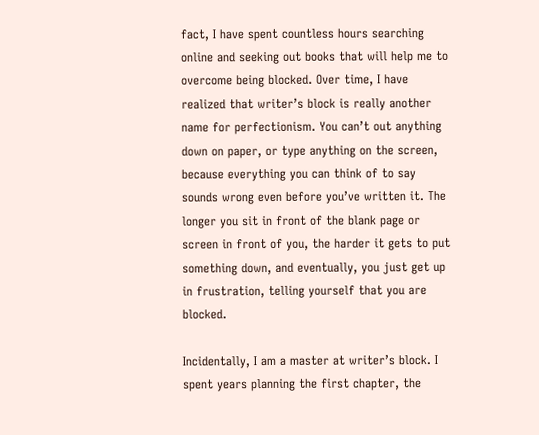fact, I have spent countless hours searching online and seeking out books that will help me to overcome being blocked. Over time, I have realized that writer’s block is really another name for perfectionism. You can’t out anything down on paper, or type anything on the screen, because everything you can think of to say sounds wrong even before you’ve written it. The longer you sit in front of the blank page or screen in front of you, the harder it gets to put something down, and eventually, you just get up in frustration, telling yourself that you are blocked.

Incidentally, I am a master at writer’s block. I spent years planning the first chapter, the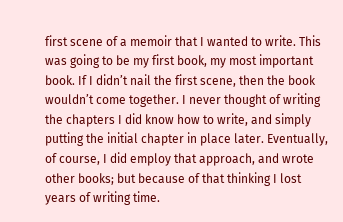first scene of a memoir that I wanted to write. This was going to be my first book, my most important book. If I didn’t nail the first scene, then the book wouldn’t come together. I never thought of writing the chapters I did know how to write, and simply putting the initial chapter in place later. Eventually, of course, I did employ that approach, and wrote other books; but because of that thinking I lost years of writing time.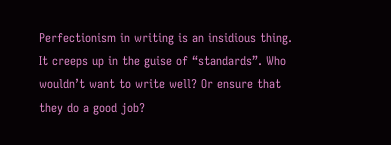Perfectionism in writing is an insidious thing. It creeps up in the guise of “standards”. Who wouldn’t want to write well? Or ensure that they do a good job?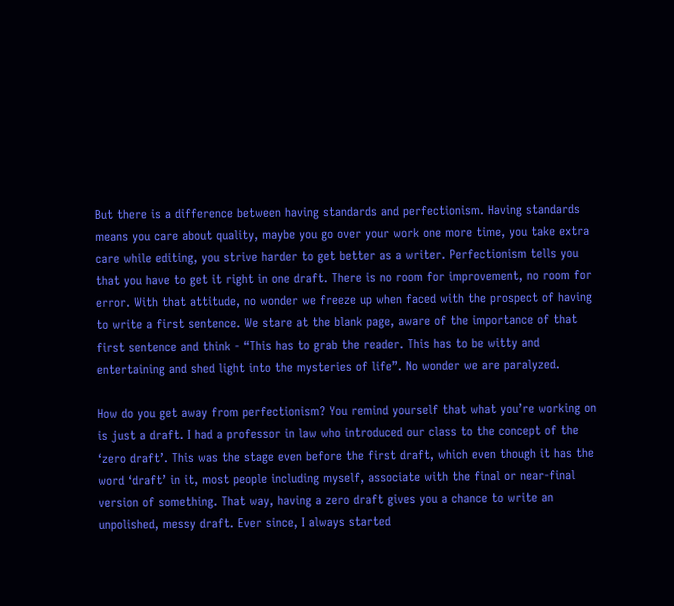But there is a difference between having standards and perfectionism. Having standards means you care about quality, maybe you go over your work one more time, you take extra care while editing, you strive harder to get better as a writer. Perfectionism tells you that you have to get it right in one draft. There is no room for improvement, no room for error. With that attitude, no wonder we freeze up when faced with the prospect of having to write a first sentence. We stare at the blank page, aware of the importance of that first sentence and think - “This has to grab the reader. This has to be witty and entertaining and shed light into the mysteries of life”. No wonder we are paralyzed.

How do you get away from perfectionism? You remind yourself that what you’re working on is just a draft. I had a professor in law who introduced our class to the concept of the ‘zero draft’. This was the stage even before the first draft, which even though it has the word ‘draft’ in it, most people including myself, associate with the final or near-final version of something. That way, having a zero draft gives you a chance to write an unpolished, messy draft. Ever since, I always started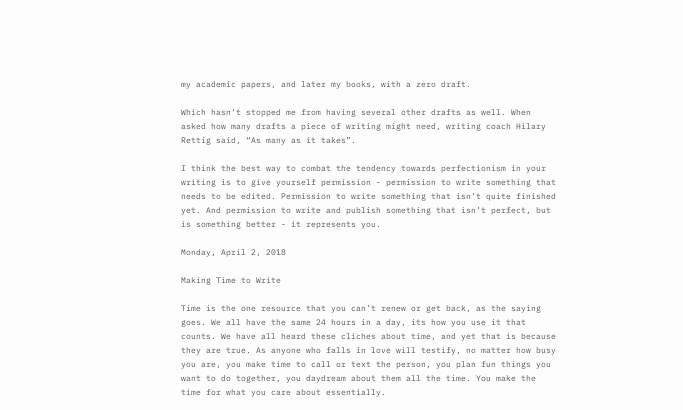my academic papers, and later my books, with a zero draft.

Which hasn’t stopped me from having several other drafts as well. When asked how many drafts a piece of writing might need, writing coach Hilary Rettig said, “As many as it takes”.

I think the best way to combat the tendency towards perfectionism in your writing is to give yourself permission - permission to write something that needs to be edited. Permission to write something that isn’t quite finished yet. And permission to write and publish something that isn’t perfect, but is something better - it represents you.

Monday, April 2, 2018

Making Time to Write

Time is the one resource that you can’t renew or get back, as the saying goes. We all have the same 24 hours in a day, its how you use it that counts. We have all heard these cliches about time, and yet that is because they are true. As anyone who falls in love will testify, no matter how busy you are, you make time to call or text the person, you plan fun things you want to do together, you daydream about them all the time. You make the time for what you care about essentially.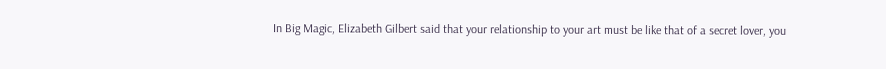In Big Magic, Elizabeth Gilbert said that your relationship to your art must be like that of a secret lover, you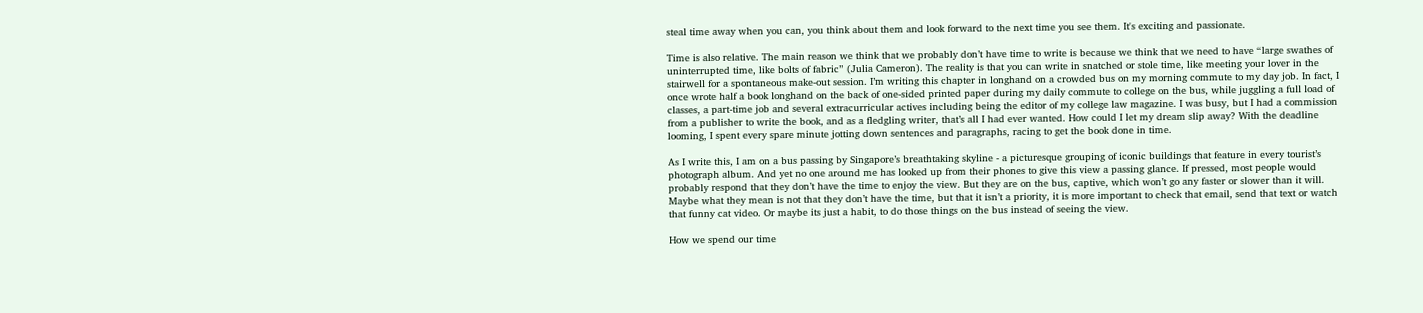steal time away when you can, you think about them and look forward to the next time you see them. It's exciting and passionate.

Time is also relative. The main reason we think that we probably don’t have time to write is because we think that we need to have “large swathes of uninterrupted time, like bolts of fabric” (Julia Cameron). The reality is that you can write in snatched or stole time, like meeting your lover in the stairwell for a spontaneous make-out session. I’m writing this chapter in longhand on a crowded bus on my morning commute to my day job. In fact, I once wrote half a book longhand on the back of one-sided printed paper during my daily commute to college on the bus, while juggling a full load of classes, a part-time job and several extracurricular actives including being the editor of my college law magazine. I was busy, but I had a commission from a publisher to write the book, and as a fledgling writer, that’s all I had ever wanted. How could I let my dream slip away? With the deadline looming, I spent every spare minute jotting down sentences and paragraphs, racing to get the book done in time.

As I write this, I am on a bus passing by Singapore’s breathtaking skyline - a picturesque grouping of iconic buildings that feature in every tourist’s photograph album. And yet no one around me has looked up from their phones to give this view a passing glance. If pressed, most people would probably respond that they don’t have the time to enjoy the view. But they are on the bus, captive, which won’t go any faster or slower than it will. Maybe what they mean is not that they don’t have the time, but that it isn’t a priority, it is more important to check that email, send that text or watch that funny cat video. Or maybe its just a habit, to do those things on the bus instead of seeing the view.

How we spend our time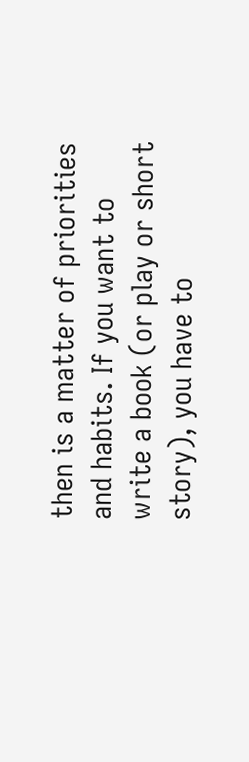then is a matter of priorities and habits. If you want to write a book (or play or short story), you have to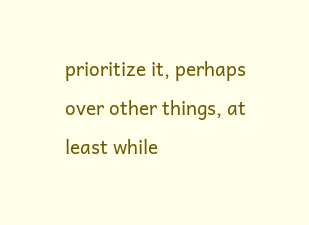prioritize it, perhaps over other things, at least while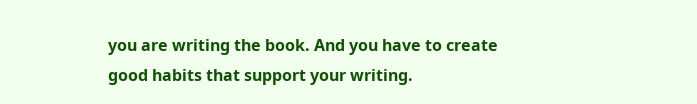you are writing the book. And you have to create good habits that support your writing.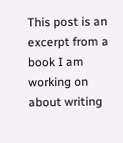This post is an excerpt from a book I am working on about writing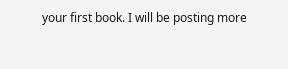your first book. I will be posting more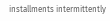installments intermittently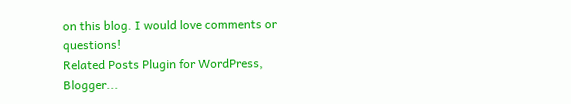on this blog. I would love comments or questions!
Related Posts Plugin for WordPress, Blogger...